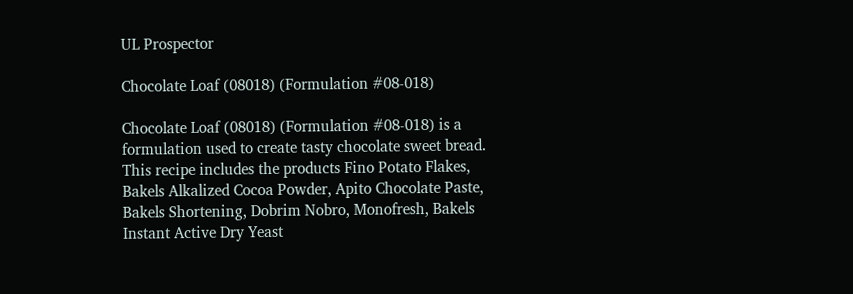UL Prospector

Chocolate Loaf (08018) (Formulation #08-018)

Chocolate Loaf (08018) (Formulation #08-018) is a formulation used to create tasty chocolate sweet bread. This recipe includes the products Fino Potato Flakes, Bakels Alkalized Cocoa Powder, Apito Chocolate Paste, Bakels Shortening, Dobrim Nobro, Monofresh, Bakels Instant Active Dry Yeast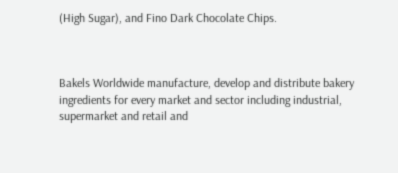(High Sugar), and Fino Dark Chocolate Chips.



Bakels Worldwide manufacture, develop and distribute bakery ingredients for every market and sector including industrial, supermarket and retail and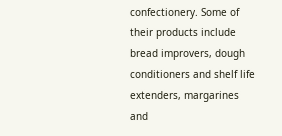confectionery. Some of their products include bread improvers, dough conditioners and shelf life extenders, margarines and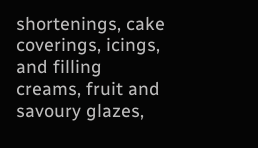shortenings, cake coverings, icings, and filling creams, fruit and savoury glazes,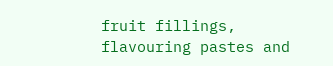fruit fillings, flavouring pastes and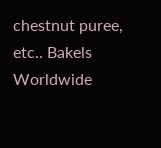chestnut puree, etc.. Bakels Worldwide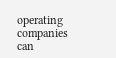operating companies can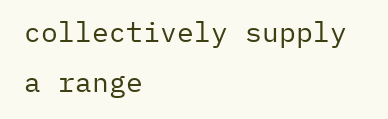collectively supply a range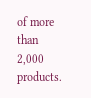of more than 2,000 products.